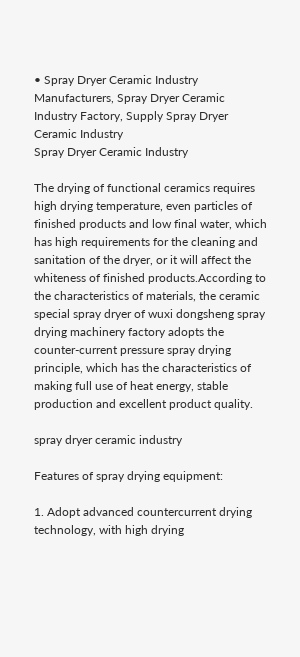• Spray Dryer Ceramic Industry Manufacturers, Spray Dryer Ceramic Industry Factory, Supply Spray Dryer Ceramic Industry
Spray Dryer Ceramic Industry

The drying of functional ceramics requires high drying temperature, even particles of finished products and low final water, which has high requirements for the cleaning and sanitation of the dryer, or it will affect the whiteness of finished products.According to the characteristics of materials, the ceramic special spray dryer of wuxi dongsheng spray drying machinery factory adopts the counter-current pressure spray drying principle, which has the characteristics of making full use of heat energy, stable production and excellent product quality.

spray dryer ceramic industry

Features of spray drying equipment:

1. Adopt advanced countercurrent drying technology, with high drying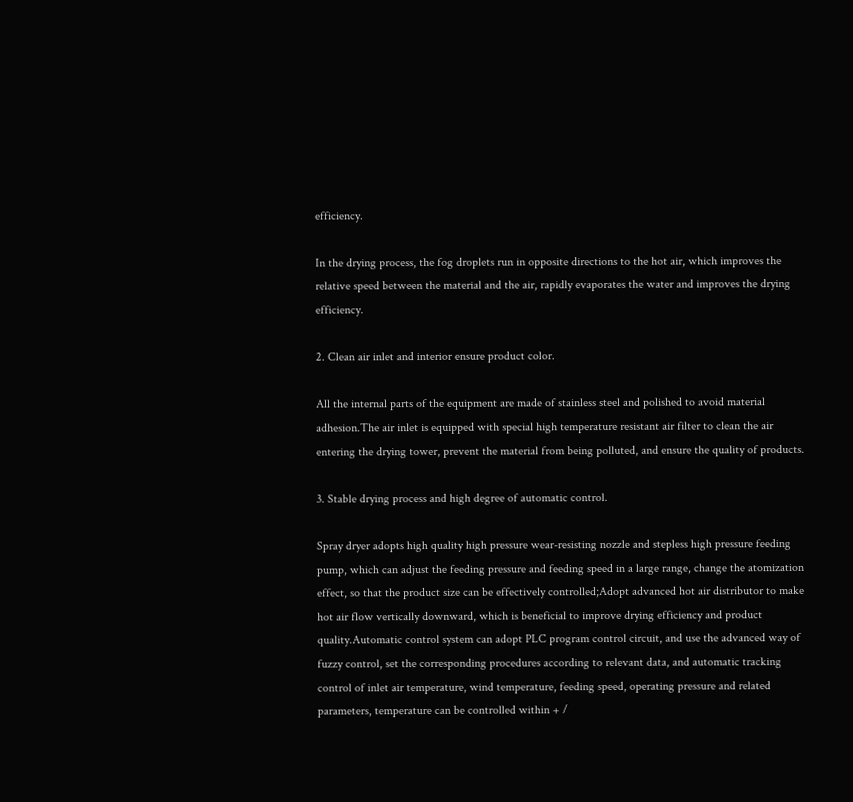efficiency.

In the drying process, the fog droplets run in opposite directions to the hot air, which improves the relative speed between the material and the air, rapidly evaporates the water and improves the drying efficiency.

2. Clean air inlet and interior ensure product color.

All the internal parts of the equipment are made of stainless steel and polished to avoid material adhesion.The air inlet is equipped with special high temperature resistant air filter to clean the air entering the drying tower, prevent the material from being polluted, and ensure the quality of products.

3. Stable drying process and high degree of automatic control.

Spray dryer adopts high quality high pressure wear-resisting nozzle and stepless high pressure feeding pump, which can adjust the feeding pressure and feeding speed in a large range, change the atomization effect, so that the product size can be effectively controlled;Adopt advanced hot air distributor to make hot air flow vertically downward, which is beneficial to improve drying efficiency and product quality.Automatic control system can adopt PLC program control circuit, and use the advanced way of fuzzy control, set the corresponding procedures according to relevant data, and automatic tracking control of inlet air temperature, wind temperature, feeding speed, operating pressure and related parameters, temperature can be controlled within + /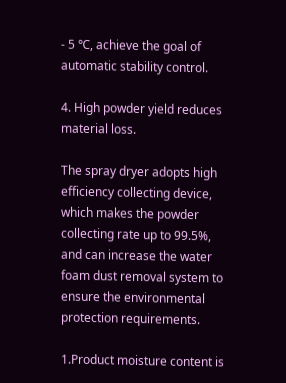- 5 ℃, achieve the goal of automatic stability control.

4. High powder yield reduces material loss.

The spray dryer adopts high efficiency collecting device, which makes the powder collecting rate up to 99.5%, and can increase the water foam dust removal system to ensure the environmental protection requirements.

1.Product moisture content is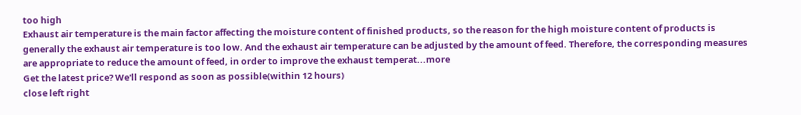too high
Exhaust air temperature is the main factor affecting the moisture content of finished products, so the reason for the high moisture content of products is generally the exhaust air temperature is too low. And the exhaust air temperature can be adjusted by the amount of feed. Therefore, the corresponding measures are appropriate to reduce the amount of feed, in order to improve the exhaust temperat...more
Get the latest price? We'll respond as soon as possible(within 12 hours)
close left right